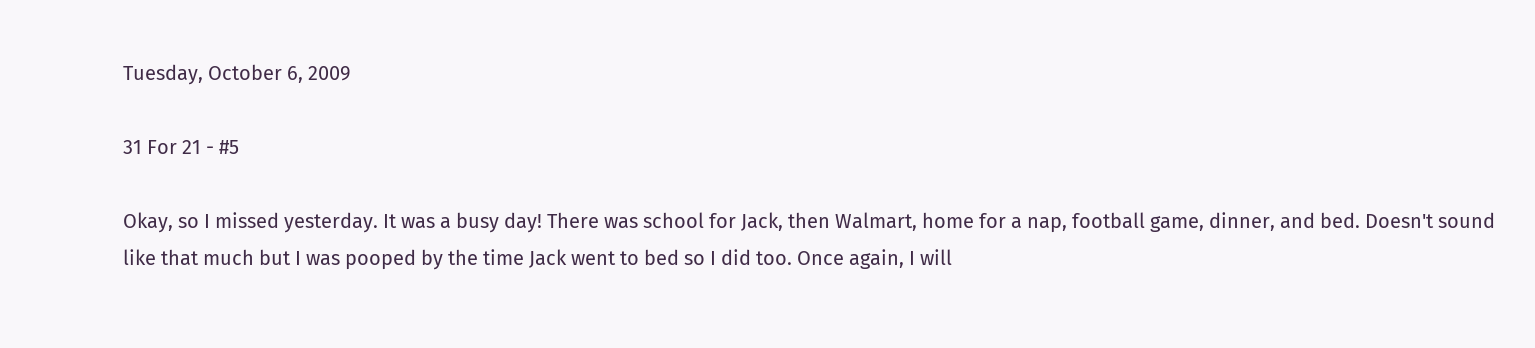Tuesday, October 6, 2009

31 For 21 - #5

Okay, so I missed yesterday. It was a busy day! There was school for Jack, then Walmart, home for a nap, football game, dinner, and bed. Doesn't sound like that much but I was pooped by the time Jack went to bed so I did too. Once again, I will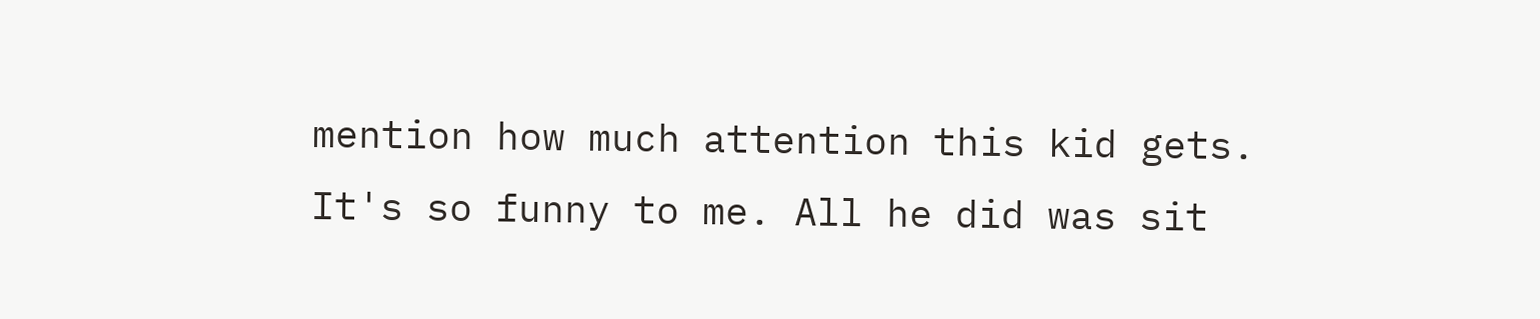mention how much attention this kid gets. It's so funny to me. All he did was sit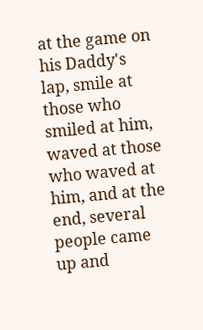at the game on his Daddy's lap, smile at those who smiled at him, waved at those who waved at him, and at the end, several people came up and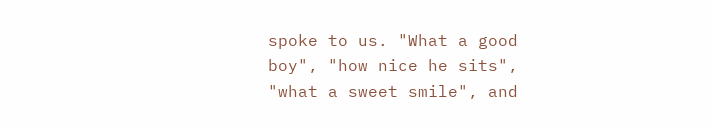spoke to us. "What a good boy", "how nice he sits", "what a sweet smile", and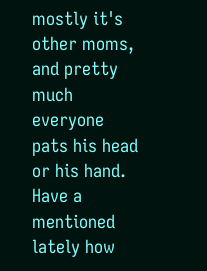mostly it's other moms, and pretty much everyone pats his head or his hand. Have a mentioned lately how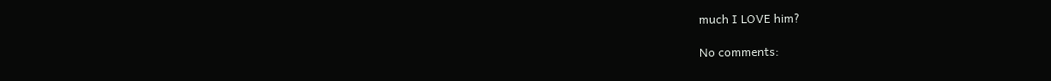much I LOVE him?

No comments: